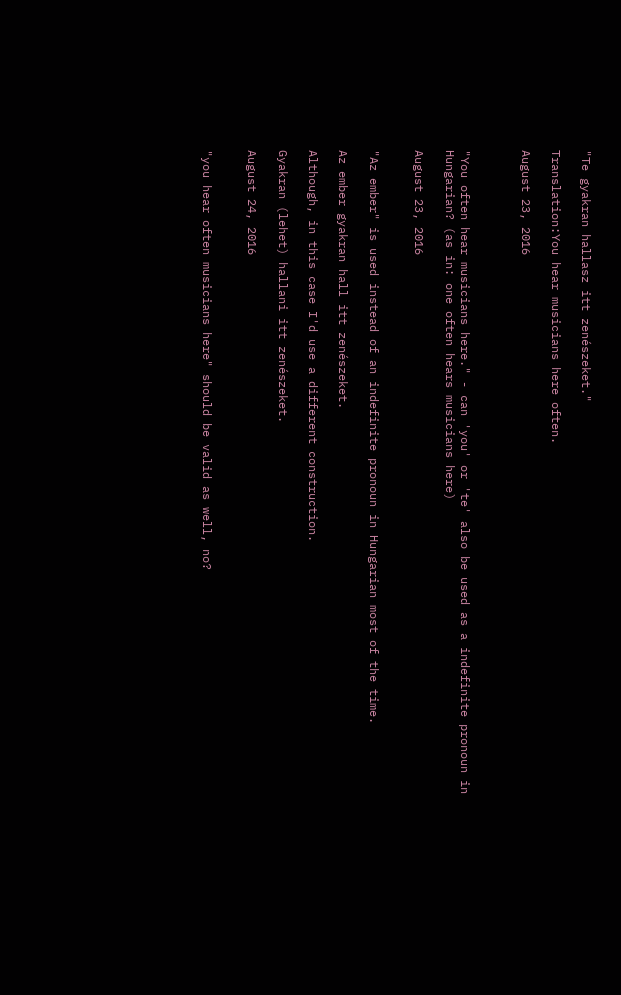"Te gyakran hallasz itt zenészeket."

Translation:You hear musicians here often.

August 23, 2016



"You often hear musicians here." - can 'you' or 'te' also be used as a indefinite pronoun in Hungarian? (as in: one often hears musicians here)

August 23, 2016


"Az ember" is used instead of an indefinite pronoun in Hungarian most of the time.

Az ember gyakran hall itt zenészeket.

Although, in this case I'd use a different construction.

Gyakran (lehet) hallani itt zenészeket.

August 24, 2016


"you hear often musicians here" should be valid as well, no?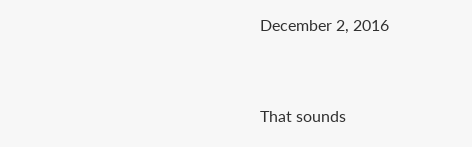December 2, 2016


That sounds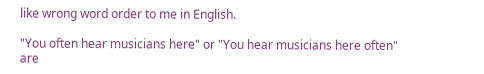like wrong word order to me in English.

"You often hear musicians here" or "You hear musicians here often" are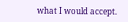what I would accept.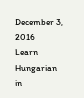December 3, 2016
Learn Hungarian in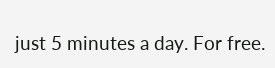just 5 minutes a day. For free.